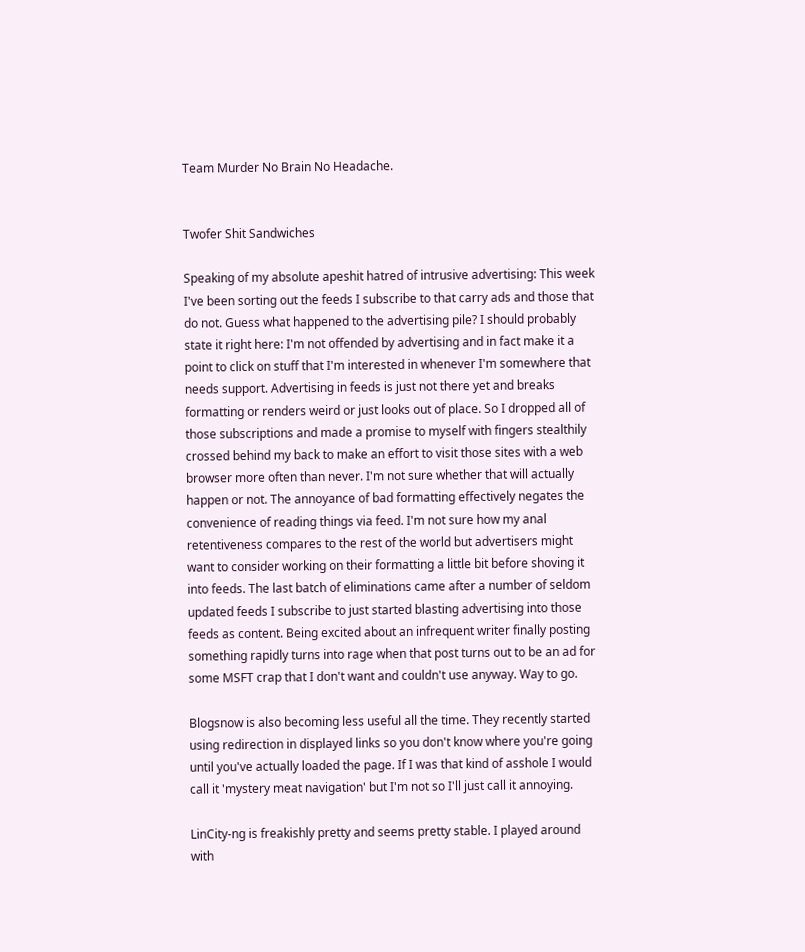Team Murder No Brain No Headache.


Twofer Shit Sandwiches

Speaking of my absolute apeshit hatred of intrusive advertising: This week I've been sorting out the feeds I subscribe to that carry ads and those that do not. Guess what happened to the advertising pile? I should probably state it right here: I'm not offended by advertising and in fact make it a point to click on stuff that I'm interested in whenever I'm somewhere that needs support. Advertising in feeds is just not there yet and breaks formatting or renders weird or just looks out of place. So I dropped all of those subscriptions and made a promise to myself with fingers stealthily crossed behind my back to make an effort to visit those sites with a web browser more often than never. I'm not sure whether that will actually happen or not. The annoyance of bad formatting effectively negates the convenience of reading things via feed. I'm not sure how my anal retentiveness compares to the rest of the world but advertisers might want to consider working on their formatting a little bit before shoving it into feeds. The last batch of eliminations came after a number of seldom updated feeds I subscribe to just started blasting advertising into those feeds as content. Being excited about an infrequent writer finally posting something rapidly turns into rage when that post turns out to be an ad for some MSFT crap that I don't want and couldn't use anyway. Way to go.

Blogsnow is also becoming less useful all the time. They recently started using redirection in displayed links so you don't know where you're going until you've actually loaded the page. If I was that kind of asshole I would call it 'mystery meat navigation' but I'm not so I'll just call it annoying.

LinCity-ng is freakishly pretty and seems pretty stable. I played around with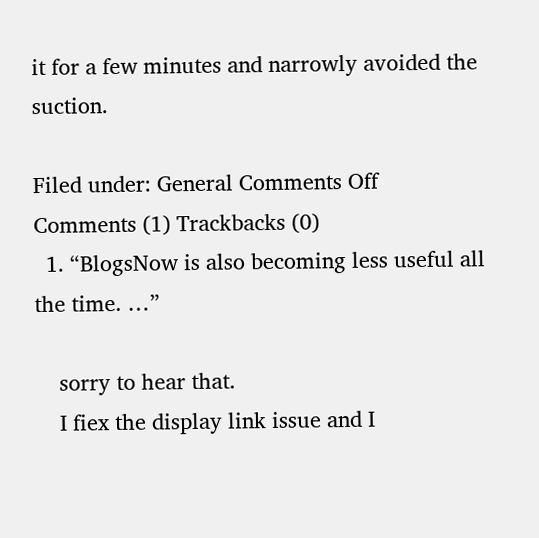it for a few minutes and narrowly avoided the suction.

Filed under: General Comments Off
Comments (1) Trackbacks (0)
  1. “BlogsNow is also becoming less useful all the time. …”

    sorry to hear that.
    I fiex the display link issue and I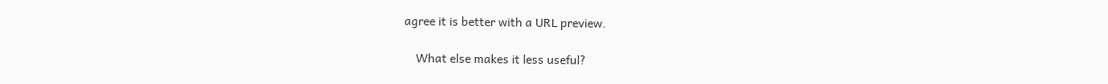agree it is better with a URL preview.

    What else makes it less useful?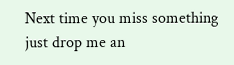Next time you miss something just drop me an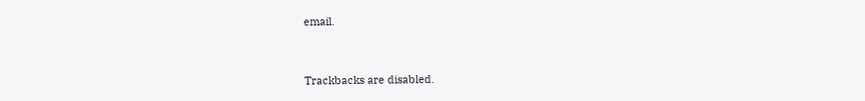email.


Trackbacks are disabled.